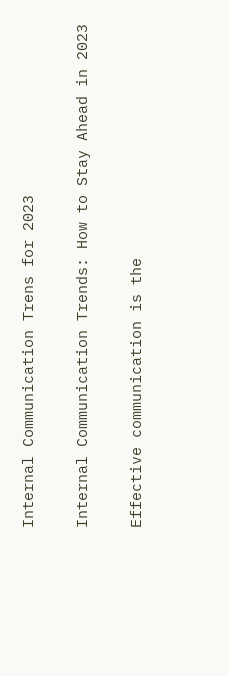Internal Communication Trens for 2023

Internal Communication Trends: How to Stay Ahead in 2023

Effective communication is the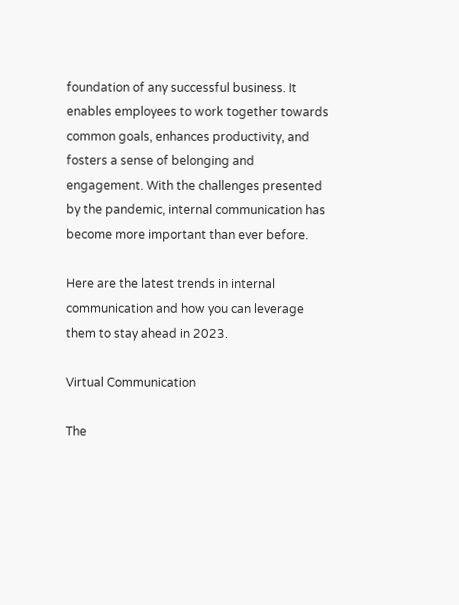foundation of any successful business. It enables employees to work together towards common goals, enhances productivity, and fosters a sense of belonging and engagement. With the challenges presented by the pandemic, internal communication has become more important than ever before.

Here are the latest trends in internal communication and how you can leverage them to stay ahead in 2023.

Virtual Communication

The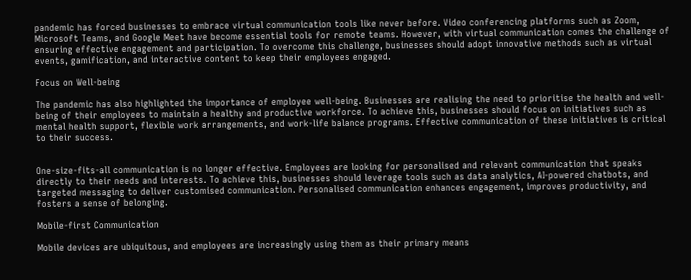pandemic has forced businesses to embrace virtual communication tools like never before. Video conferencing platforms such as Zoom, Microsoft Teams, and Google Meet have become essential tools for remote teams. However, with virtual communication comes the challenge of ensuring effective engagement and participation. To overcome this challenge, businesses should adopt innovative methods such as virtual events, gamification, and interactive content to keep their employees engaged.

Focus on Well-being

The pandemic has also highlighted the importance of employee well-being. Businesses are realising the need to prioritise the health and well-being of their employees to maintain a healthy and productive workforce. To achieve this, businesses should focus on initiatives such as mental health support, flexible work arrangements, and work-life balance programs. Effective communication of these initiatives is critical to their success.


One-size-fits-all communication is no longer effective. Employees are looking for personalised and relevant communication that speaks directly to their needs and interests. To achieve this, businesses should leverage tools such as data analytics, AI-powered chatbots, and targeted messaging to deliver customised communication. Personalised communication enhances engagement, improves productivity, and fosters a sense of belonging.

Mobile-first Communication

Mobile devices are ubiquitous, and employees are increasingly using them as their primary means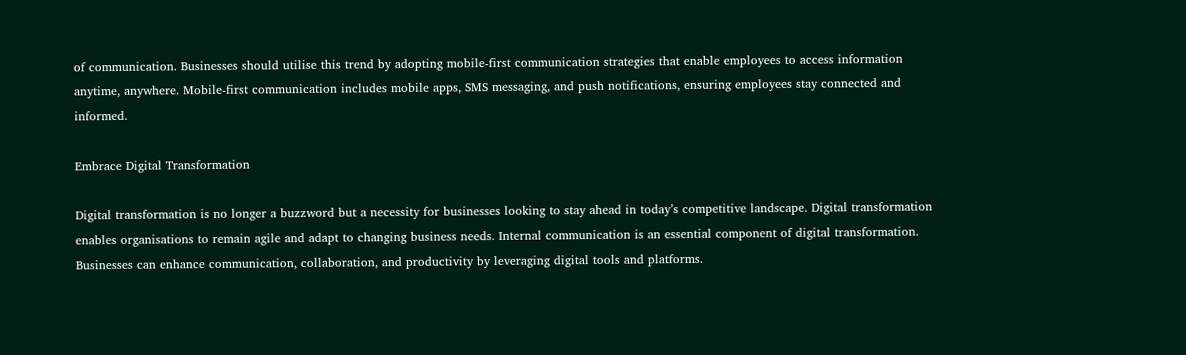of communication. Businesses should utilise this trend by adopting mobile-first communication strategies that enable employees to access information anytime, anywhere. Mobile-first communication includes mobile apps, SMS messaging, and push notifications, ensuring employees stay connected and informed.

Embrace Digital Transformation

Digital transformation is no longer a buzzword but a necessity for businesses looking to stay ahead in today’s competitive landscape. Digital transformation enables organisations to remain agile and adapt to changing business needs. Internal communication is an essential component of digital transformation. Businesses can enhance communication, collaboration, and productivity by leveraging digital tools and platforms.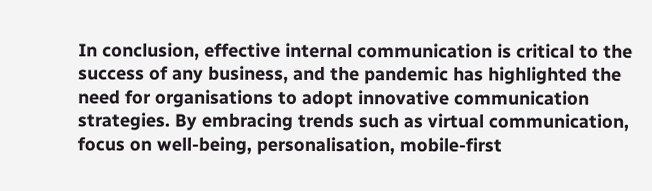In conclusion, effective internal communication is critical to the success of any business, and the pandemic has highlighted the need for organisations to adopt innovative communication strategies. By embracing trends such as virtual communication, focus on well-being, personalisation, mobile-first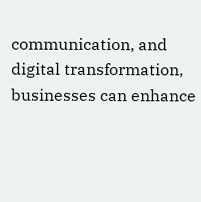communication, and digital transformation, businesses can enhance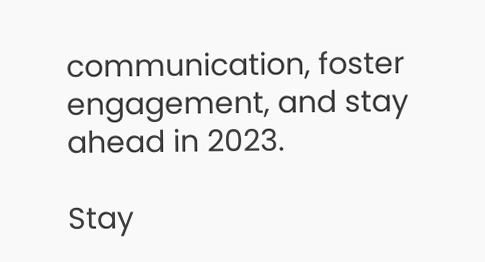communication, foster engagement, and stay ahead in 2023.

Stay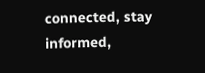connected, stay informed,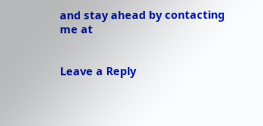and stay ahead by contacting me at


Leave a Reply